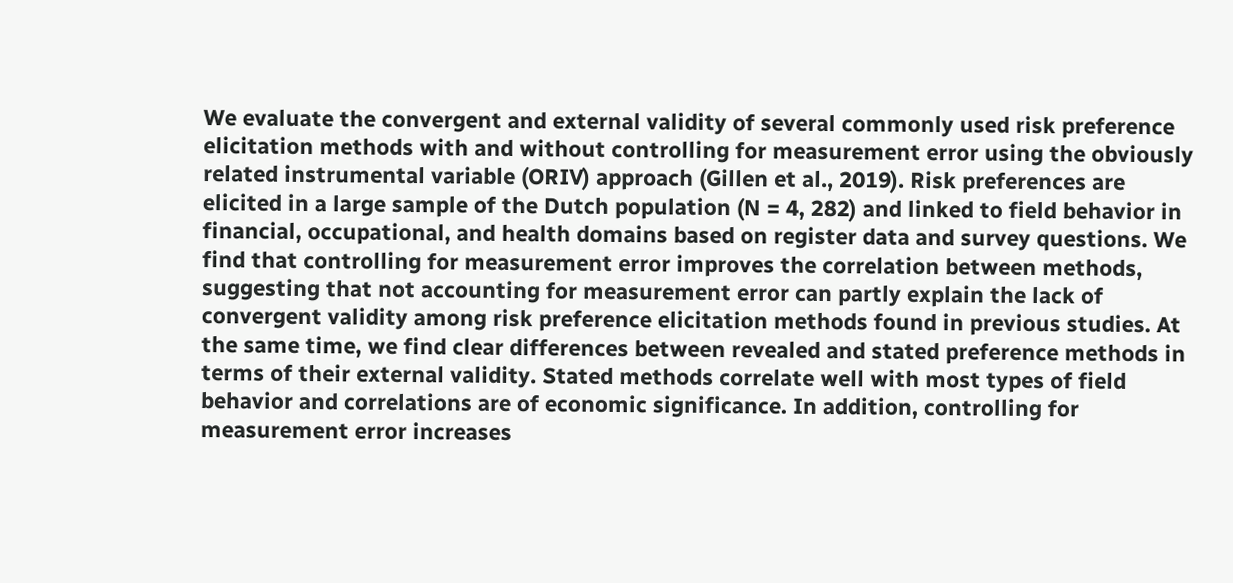We evaluate the convergent and external validity of several commonly used risk preference elicitation methods with and without controlling for measurement error using the obviously related instrumental variable (ORIV) approach (Gillen et al., 2019). Risk preferences are elicited in a large sample of the Dutch population (N = 4, 282) and linked to field behavior in financial, occupational, and health domains based on register data and survey questions. We find that controlling for measurement error improves the correlation between methods, suggesting that not accounting for measurement error can partly explain the lack of convergent validity among risk preference elicitation methods found in previous studies. At the same time, we find clear differences between revealed and stated preference methods in terms of their external validity. Stated methods correlate well with most types of field behavior and correlations are of economic significance. In addition, controlling for measurement error increases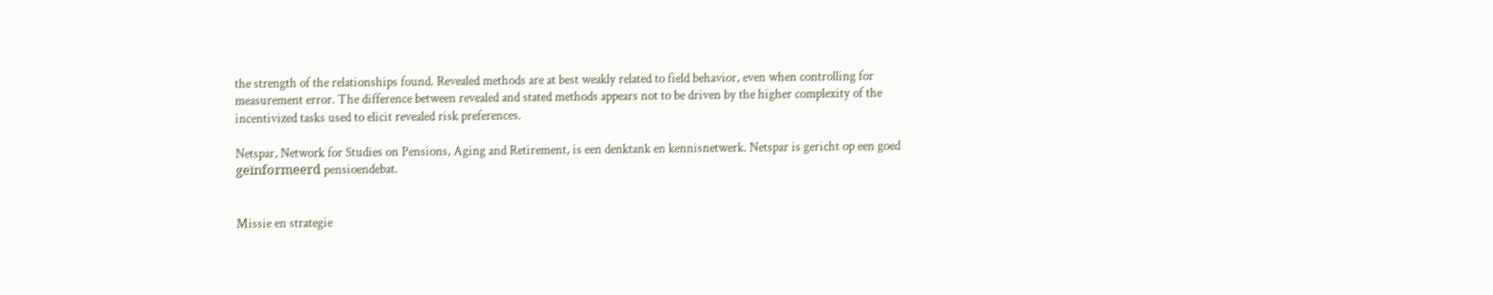the strength of the relationships found. Revealed methods are at best weakly related to field behavior, even when controlling for measurement error. The difference between revealed and stated methods appears not to be driven by the higher complexity of the incentivized tasks used to elicit revealed risk preferences.

Netspar, Network for Studies on Pensions, Aging and Retirement, is een denktank en kennisnetwerk. Netspar is gericht op een goed geïnformeerd pensioendebat.


Missie en strategie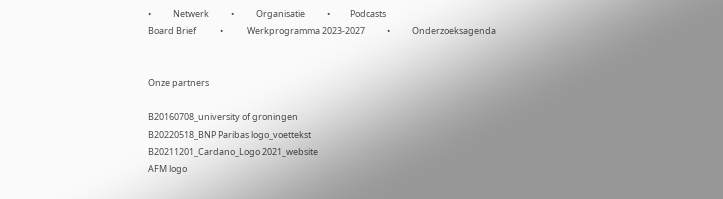•           Netwerk           •           Organisatie           •          Podcasts
Board Brief            •            Werkprogramma 2023-2027           •           Onderzoeksagenda


Onze partners

B20160708_university of groningen
B20220518_BNP Paribas logo_voettekst
B20211201_Cardano_Logo 2021_website
AFM logo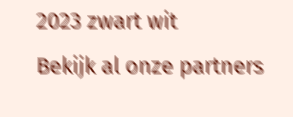2023 zwart wit
Bekijk al onze partners